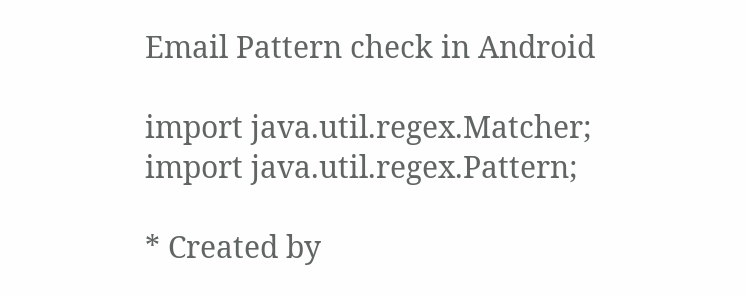Email Pattern check in Android

import java.util.regex.Matcher;
import java.util.regex.Pattern;

* Created by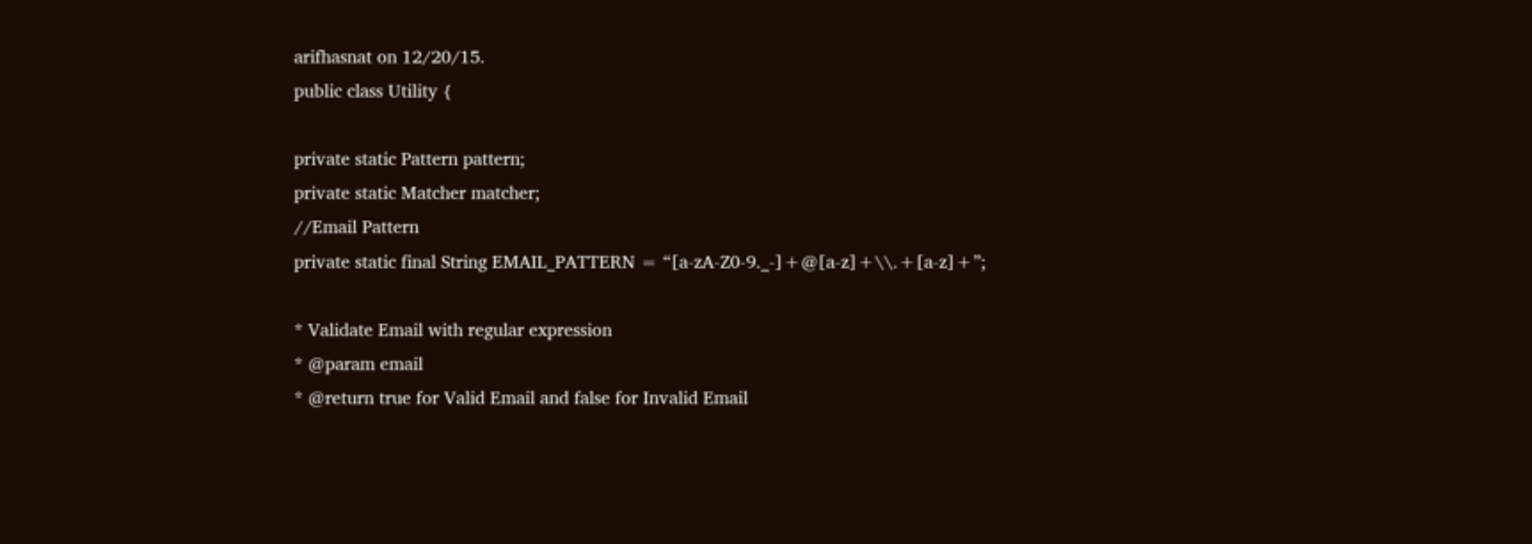arifhasnat on 12/20/15.
public class Utility {

private static Pattern pattern;
private static Matcher matcher;
//Email Pattern
private static final String EMAIL_PATTERN = “[a-zA-Z0-9._-]+@[a-z]+\\.+[a-z]+”;

* Validate Email with regular expression
* @param email
* @return true for Valid Email and false for Invalid Email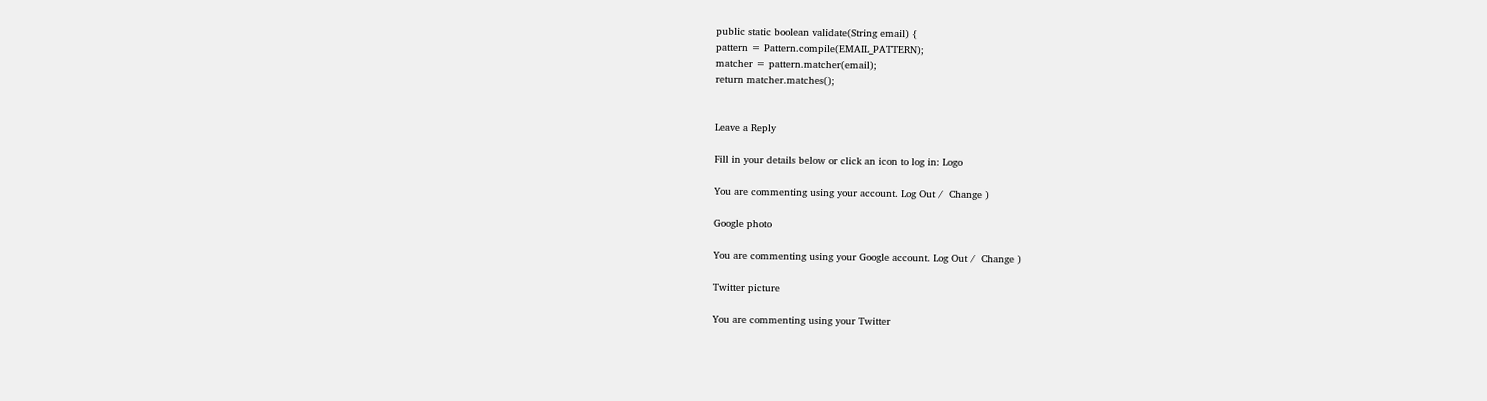public static boolean validate(String email) {
pattern = Pattern.compile(EMAIL_PATTERN);
matcher = pattern.matcher(email);
return matcher.matches();


Leave a Reply

Fill in your details below or click an icon to log in: Logo

You are commenting using your account. Log Out /  Change )

Google photo

You are commenting using your Google account. Log Out /  Change )

Twitter picture

You are commenting using your Twitter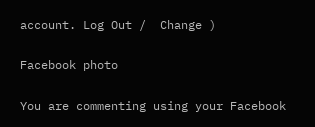account. Log Out /  Change )

Facebook photo

You are commenting using your Facebook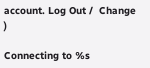account. Log Out /  Change )

Connecting to %s